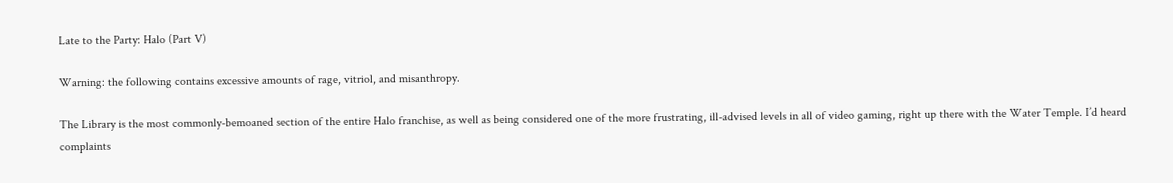Late to the Party: Halo (Part V)

Warning: the following contains excessive amounts of rage, vitriol, and misanthropy.

The Library is the most commonly-bemoaned section of the entire Halo franchise, as well as being considered one of the more frustrating, ill-advised levels in all of video gaming, right up there with the Water Temple. I’d heard complaints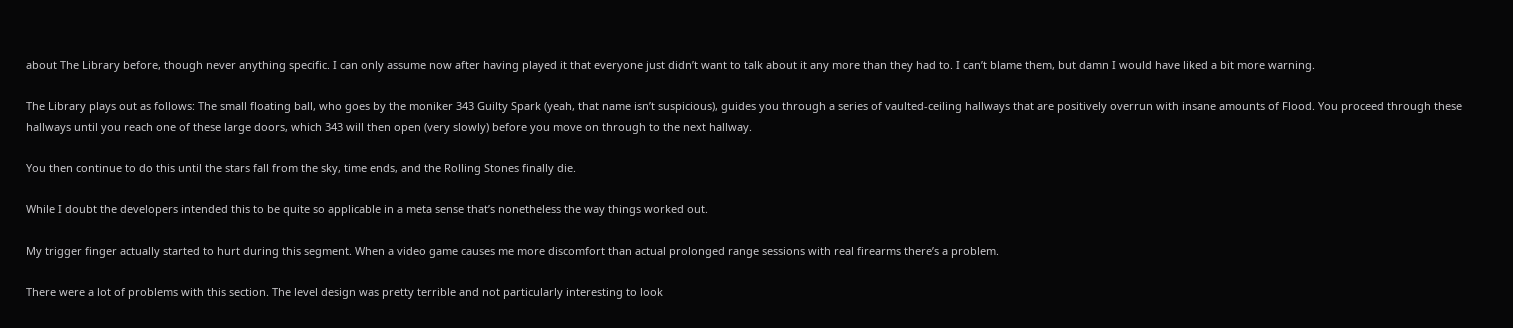about The Library before, though never anything specific. I can only assume now after having played it that everyone just didn’t want to talk about it any more than they had to. I can’t blame them, but damn I would have liked a bit more warning.

The Library plays out as follows: The small floating ball, who goes by the moniker 343 Guilty Spark (yeah, that name isn’t suspicious), guides you through a series of vaulted-ceiling hallways that are positively overrun with insane amounts of Flood. You proceed through these hallways until you reach one of these large doors, which 343 will then open (very slowly) before you move on through to the next hallway.

You then continue to do this until the stars fall from the sky, time ends, and the Rolling Stones finally die.

While I doubt the developers intended this to be quite so applicable in a meta sense that’s nonetheless the way things worked out.

My trigger finger actually started to hurt during this segment. When a video game causes me more discomfort than actual prolonged range sessions with real firearms there’s a problem.

There were a lot of problems with this section. The level design was pretty terrible and not particularly interesting to look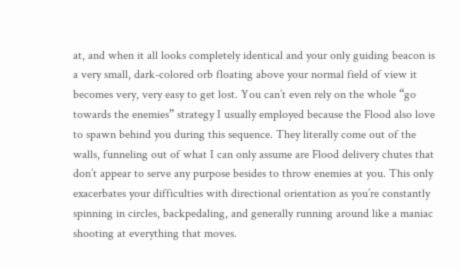at, and when it all looks completely identical and your only guiding beacon is a very small, dark-colored orb floating above your normal field of view it becomes very, very easy to get lost. You can’t even rely on the whole “go towards the enemies” strategy I usually employed because the Flood also love to spawn behind you during this sequence. They literally come out of the walls, funneling out of what I can only assume are Flood delivery chutes that don’t appear to serve any purpose besides to throw enemies at you. This only exacerbates your difficulties with directional orientation as you’re constantly spinning in circles, backpedaling, and generally running around like a maniac shooting at everything that moves.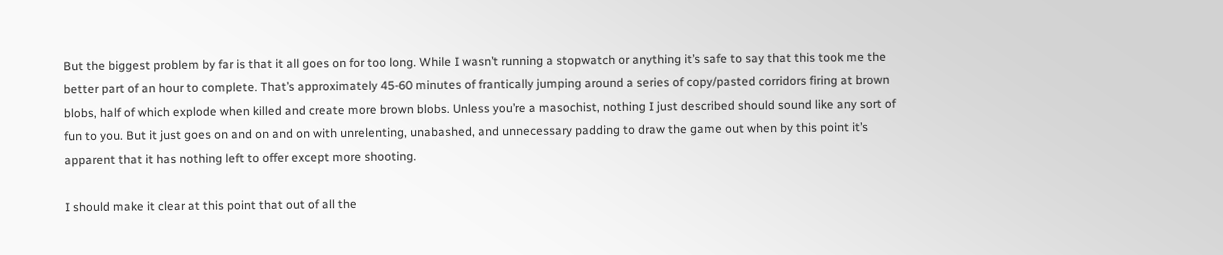But the biggest problem by far is that it all goes on for too long. While I wasn’t running a stopwatch or anything it’s safe to say that this took me the better part of an hour to complete. That’s approximately 45-60 minutes of frantically jumping around a series of copy/pasted corridors firing at brown blobs, half of which explode when killed and create more brown blobs. Unless you’re a masochist, nothing I just described should sound like any sort of fun to you. But it just goes on and on and on with unrelenting, unabashed, and unnecessary padding to draw the game out when by this point it’s apparent that it has nothing left to offer except more shooting.

I should make it clear at this point that out of all the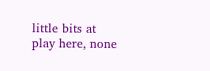little bits at play here, none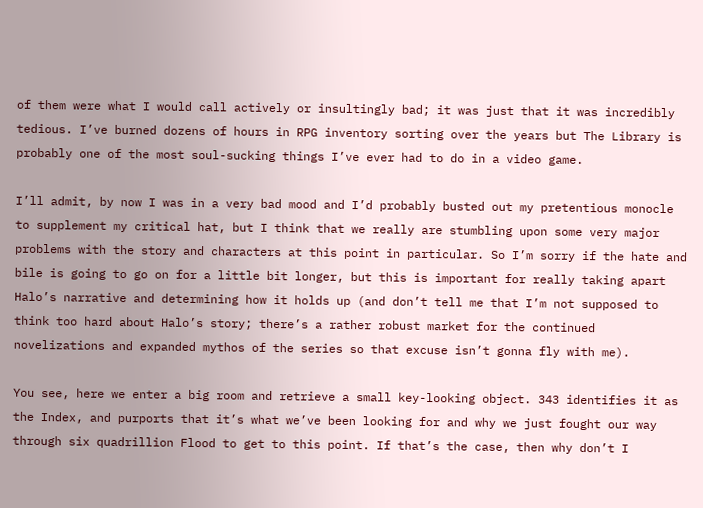of them were what I would call actively or insultingly bad; it was just that it was incredibly tedious. I’ve burned dozens of hours in RPG inventory sorting over the years but The Library is probably one of the most soul-sucking things I’ve ever had to do in a video game.

I’ll admit, by now I was in a very bad mood and I’d probably busted out my pretentious monocle to supplement my critical hat, but I think that we really are stumbling upon some very major problems with the story and characters at this point in particular. So I’m sorry if the hate and bile is going to go on for a little bit longer, but this is important for really taking apart Halo’s narrative and determining how it holds up (and don’t tell me that I’m not supposed to think too hard about Halo’s story; there’s a rather robust market for the continued novelizations and expanded mythos of the series so that excuse isn’t gonna fly with me).

You see, here we enter a big room and retrieve a small key-looking object. 343 identifies it as the Index, and purports that it’s what we’ve been looking for and why we just fought our way through six quadrillion Flood to get to this point. If that’s the case, then why don’t I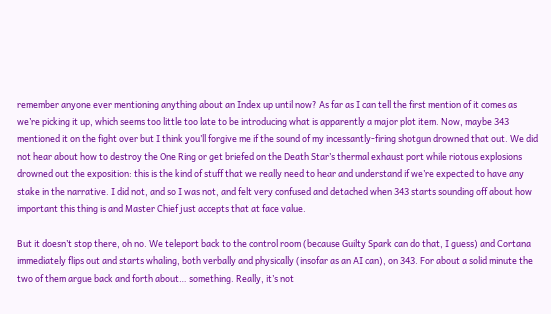remember anyone ever mentioning anything about an Index up until now? As far as I can tell the first mention of it comes as we’re picking it up, which seems too little too late to be introducing what is apparently a major plot item. Now, maybe 343 mentioned it on the fight over but I think you’ll forgive me if the sound of my incessantly-firing shotgun drowned that out. We did not hear about how to destroy the One Ring or get briefed on the Death Star’s thermal exhaust port while riotous explosions drowned out the exposition: this is the kind of stuff that we really need to hear and understand if we’re expected to have any stake in the narrative. I did not, and so I was not, and felt very confused and detached when 343 starts sounding off about how important this thing is and Master Chief just accepts that at face value.

But it doesn’t stop there, oh no. We teleport back to the control room (because Guilty Spark can do that, I guess) and Cortana immediately flips out and starts whaling, both verbally and physically (insofar as an AI can), on 343. For about a solid minute the two of them argue back and forth about… something. Really, it’s not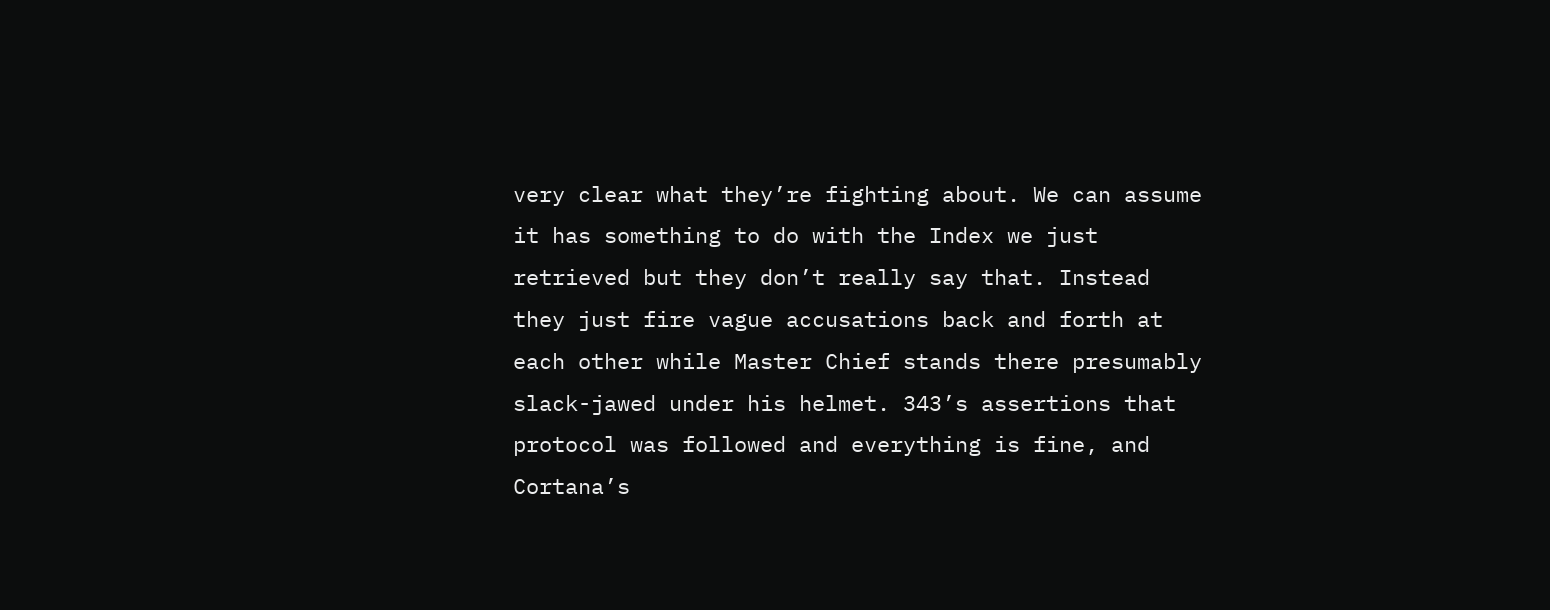very clear what they’re fighting about. We can assume it has something to do with the Index we just retrieved but they don’t really say that. Instead they just fire vague accusations back and forth at each other while Master Chief stands there presumably slack-jawed under his helmet. 343’s assertions that protocol was followed and everything is fine, and Cortana’s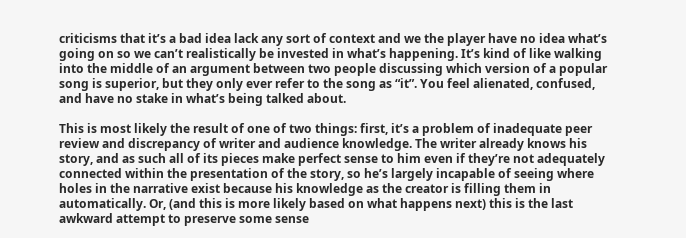criticisms that it’s a bad idea lack any sort of context and we the player have no idea what’s going on so we can’t realistically be invested in what’s happening. It’s kind of like walking into the middle of an argument between two people discussing which version of a popular song is superior, but they only ever refer to the song as “it”. You feel alienated, confused, and have no stake in what’s being talked about.

This is most likely the result of one of two things: first, it’s a problem of inadequate peer review and discrepancy of writer and audience knowledge. The writer already knows his story, and as such all of its pieces make perfect sense to him even if they’re not adequately connected within the presentation of the story, so he’s largely incapable of seeing where holes in the narrative exist because his knowledge as the creator is filling them in automatically. Or, (and this is more likely based on what happens next) this is the last awkward attempt to preserve some sense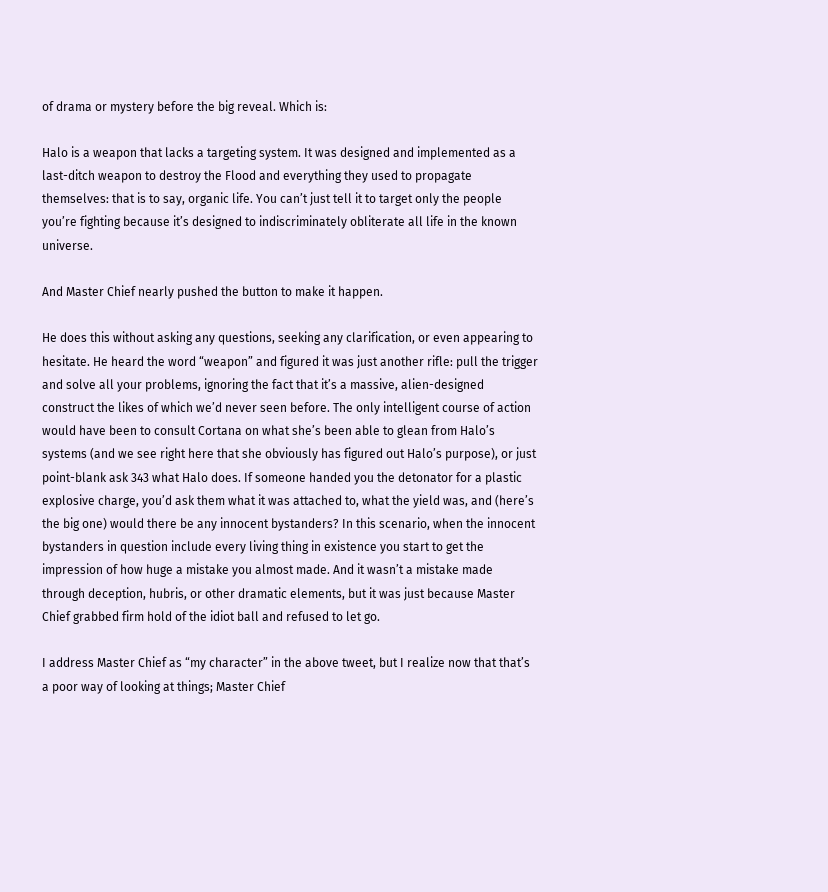of drama or mystery before the big reveal. Which is:

Halo is a weapon that lacks a targeting system. It was designed and implemented as a last-ditch weapon to destroy the Flood and everything they used to propagate themselves: that is to say, organic life. You can’t just tell it to target only the people you’re fighting because it’s designed to indiscriminately obliterate all life in the known universe.

And Master Chief nearly pushed the button to make it happen.

He does this without asking any questions, seeking any clarification, or even appearing to hesitate. He heard the word “weapon” and figured it was just another rifle: pull the trigger and solve all your problems, ignoring the fact that it’s a massive, alien-designed construct the likes of which we’d never seen before. The only intelligent course of action would have been to consult Cortana on what she’s been able to glean from Halo’s systems (and we see right here that she obviously has figured out Halo’s purpose), or just point-blank ask 343 what Halo does. If someone handed you the detonator for a plastic explosive charge, you’d ask them what it was attached to, what the yield was, and (here’s the big one) would there be any innocent bystanders? In this scenario, when the innocent bystanders in question include every living thing in existence you start to get the impression of how huge a mistake you almost made. And it wasn’t a mistake made through deception, hubris, or other dramatic elements, but it was just because Master Chief grabbed firm hold of the idiot ball and refused to let go.

I address Master Chief as “my character” in the above tweet, but I realize now that that’s a poor way of looking at things; Master Chief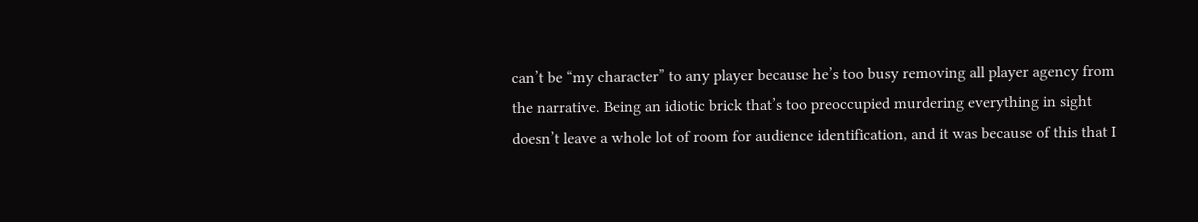can’t be “my character” to any player because he’s too busy removing all player agency from the narrative. Being an idiotic brick that’s too preoccupied murdering everything in sight doesn’t leave a whole lot of room for audience identification, and it was because of this that I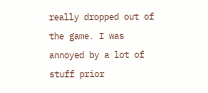really dropped out of the game. I was annoyed by a lot of stuff prior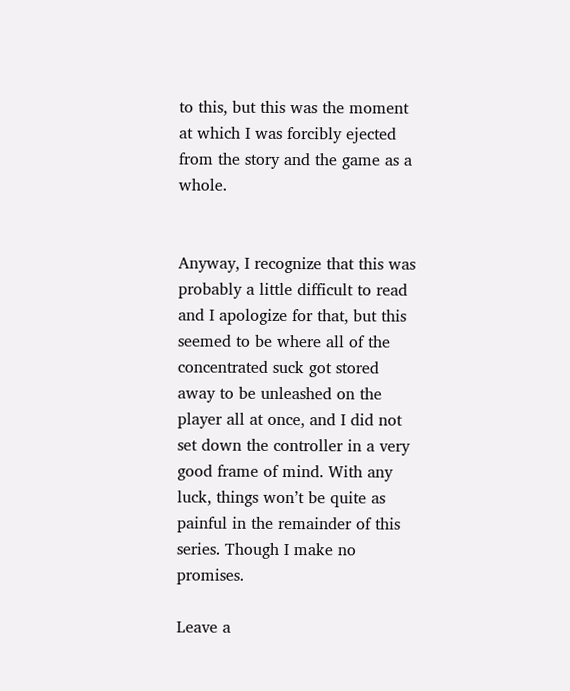to this, but this was the moment at which I was forcibly ejected from the story and the game as a whole.


Anyway, I recognize that this was probably a little difficult to read and I apologize for that, but this seemed to be where all of the concentrated suck got stored away to be unleashed on the player all at once, and I did not set down the controller in a very good frame of mind. With any luck, things won’t be quite as painful in the remainder of this series. Though I make no promises.

Leave a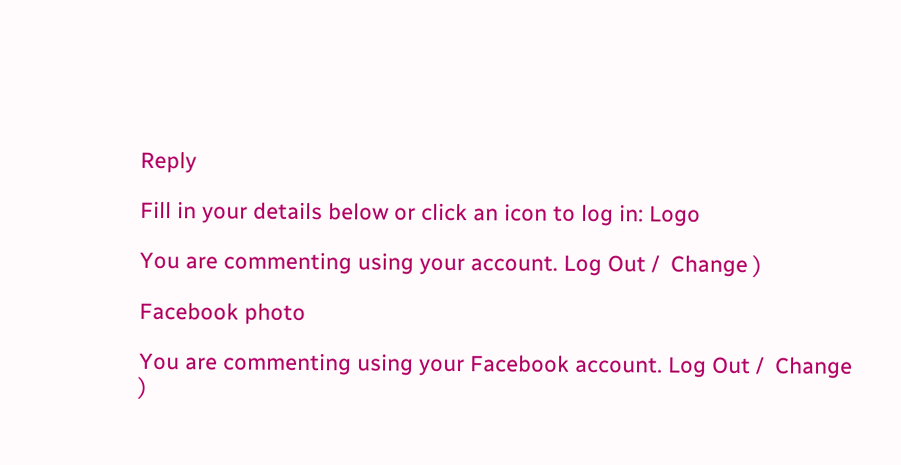Reply

Fill in your details below or click an icon to log in: Logo

You are commenting using your account. Log Out /  Change )

Facebook photo

You are commenting using your Facebook account. Log Out /  Change )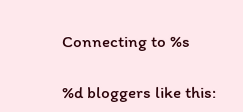Connecting to %s

%d bloggers like this: